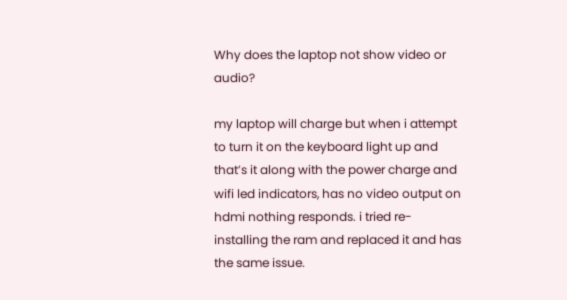Why does the laptop not show video or audio?

my laptop will charge but when i attempt to turn it on the keyboard light up and that’s it along with the power charge and wifi led indicators, has no video output on hdmi nothing responds. i tried re-installing the ram and replaced it and has the same issue.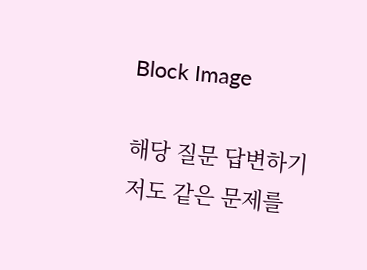Block Image

해당 질문 답변하기 저도 같은 문제를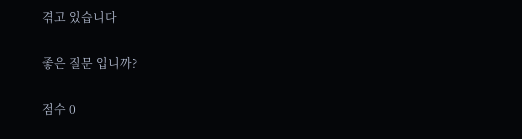겪고 있습니다

좋은 질문 입니까?

점수 0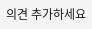의견 추가하세요